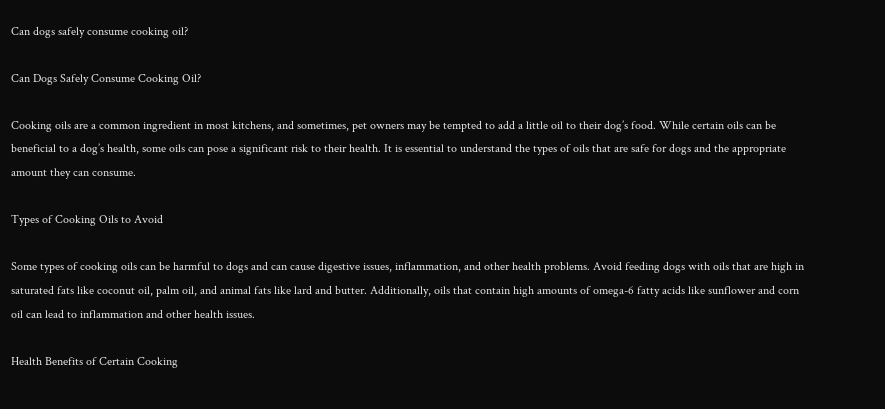Can dogs safely consume cooking oil?

Can Dogs Safely Consume Cooking Oil?

Cooking oils are a common ingredient in most kitchens, and sometimes, pet owners may be tempted to add a little oil to their dog’s food. While certain oils can be beneficial to a dog’s health, some oils can pose a significant risk to their health. It is essential to understand the types of oils that are safe for dogs and the appropriate amount they can consume.

Types of Cooking Oils to Avoid

Some types of cooking oils can be harmful to dogs and can cause digestive issues, inflammation, and other health problems. Avoid feeding dogs with oils that are high in saturated fats like coconut oil, palm oil, and animal fats like lard and butter. Additionally, oils that contain high amounts of omega-6 fatty acids like sunflower and corn oil can lead to inflammation and other health issues.

Health Benefits of Certain Cooking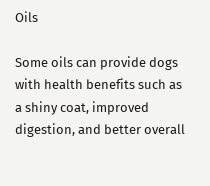Oils

Some oils can provide dogs with health benefits such as a shiny coat, improved digestion, and better overall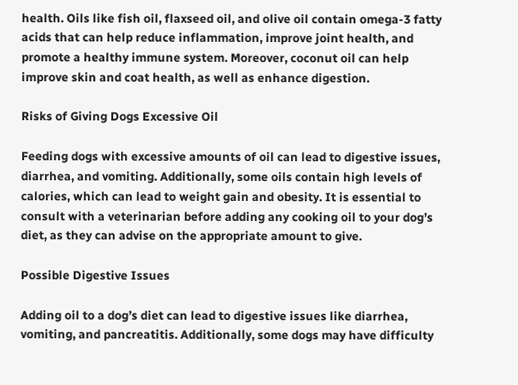health. Oils like fish oil, flaxseed oil, and olive oil contain omega-3 fatty acids that can help reduce inflammation, improve joint health, and promote a healthy immune system. Moreover, coconut oil can help improve skin and coat health, as well as enhance digestion.

Risks of Giving Dogs Excessive Oil

Feeding dogs with excessive amounts of oil can lead to digestive issues, diarrhea, and vomiting. Additionally, some oils contain high levels of calories, which can lead to weight gain and obesity. It is essential to consult with a veterinarian before adding any cooking oil to your dog’s diet, as they can advise on the appropriate amount to give.

Possible Digestive Issues

Adding oil to a dog’s diet can lead to digestive issues like diarrhea, vomiting, and pancreatitis. Additionally, some dogs may have difficulty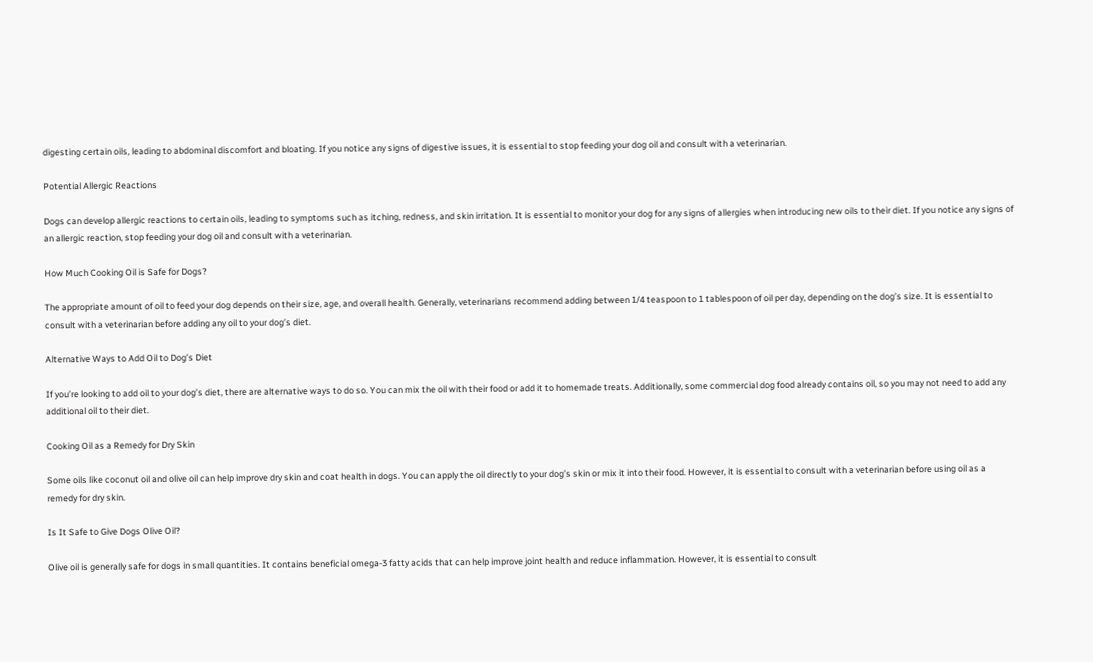digesting certain oils, leading to abdominal discomfort and bloating. If you notice any signs of digestive issues, it is essential to stop feeding your dog oil and consult with a veterinarian.

Potential Allergic Reactions

Dogs can develop allergic reactions to certain oils, leading to symptoms such as itching, redness, and skin irritation. It is essential to monitor your dog for any signs of allergies when introducing new oils to their diet. If you notice any signs of an allergic reaction, stop feeding your dog oil and consult with a veterinarian.

How Much Cooking Oil is Safe for Dogs?

The appropriate amount of oil to feed your dog depends on their size, age, and overall health. Generally, veterinarians recommend adding between 1/4 teaspoon to 1 tablespoon of oil per day, depending on the dog’s size. It is essential to consult with a veterinarian before adding any oil to your dog’s diet.

Alternative Ways to Add Oil to Dog’s Diet

If you’re looking to add oil to your dog’s diet, there are alternative ways to do so. You can mix the oil with their food or add it to homemade treats. Additionally, some commercial dog food already contains oil, so you may not need to add any additional oil to their diet.

Cooking Oil as a Remedy for Dry Skin

Some oils like coconut oil and olive oil can help improve dry skin and coat health in dogs. You can apply the oil directly to your dog’s skin or mix it into their food. However, it is essential to consult with a veterinarian before using oil as a remedy for dry skin.

Is It Safe to Give Dogs Olive Oil?

Olive oil is generally safe for dogs in small quantities. It contains beneficial omega-3 fatty acids that can help improve joint health and reduce inflammation. However, it is essential to consult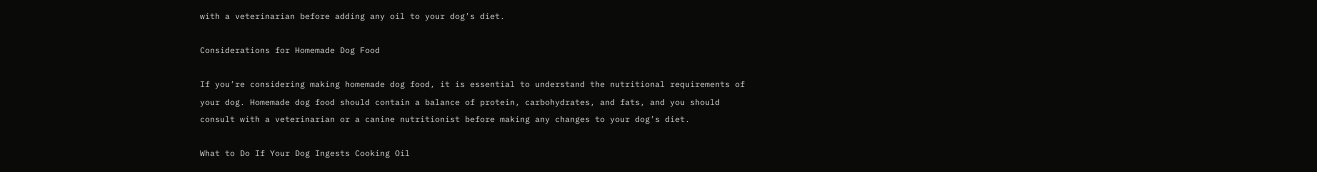with a veterinarian before adding any oil to your dog’s diet.

Considerations for Homemade Dog Food

If you’re considering making homemade dog food, it is essential to understand the nutritional requirements of your dog. Homemade dog food should contain a balance of protein, carbohydrates, and fats, and you should consult with a veterinarian or a canine nutritionist before making any changes to your dog’s diet.

What to Do If Your Dog Ingests Cooking Oil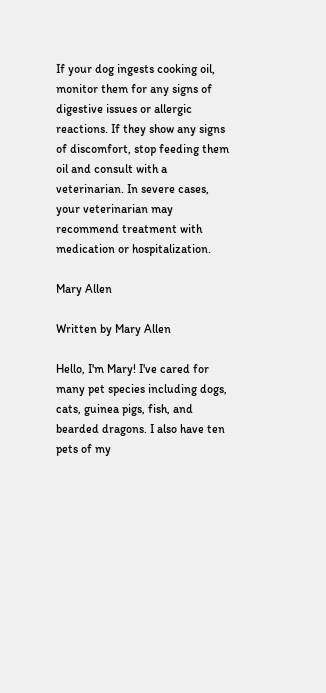If your dog ingests cooking oil, monitor them for any signs of digestive issues or allergic reactions. If they show any signs of discomfort, stop feeding them oil and consult with a veterinarian. In severe cases, your veterinarian may recommend treatment with medication or hospitalization.

Mary Allen

Written by Mary Allen

Hello, I'm Mary! I've cared for many pet species including dogs, cats, guinea pigs, fish, and bearded dragons. I also have ten pets of my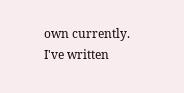own currently. I've written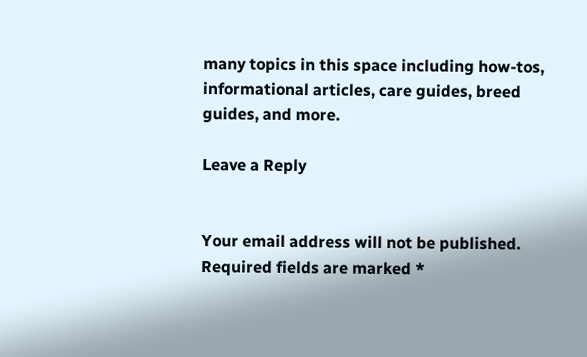many topics in this space including how-tos, informational articles, care guides, breed guides, and more.

Leave a Reply


Your email address will not be published. Required fields are marked *